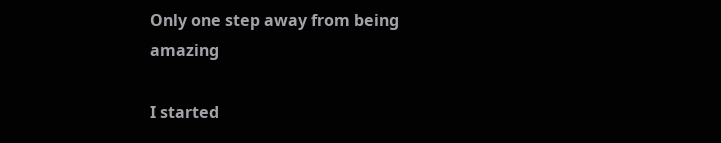Only one step away from being amazing

I started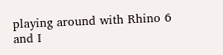playing around with Rhino 6 and I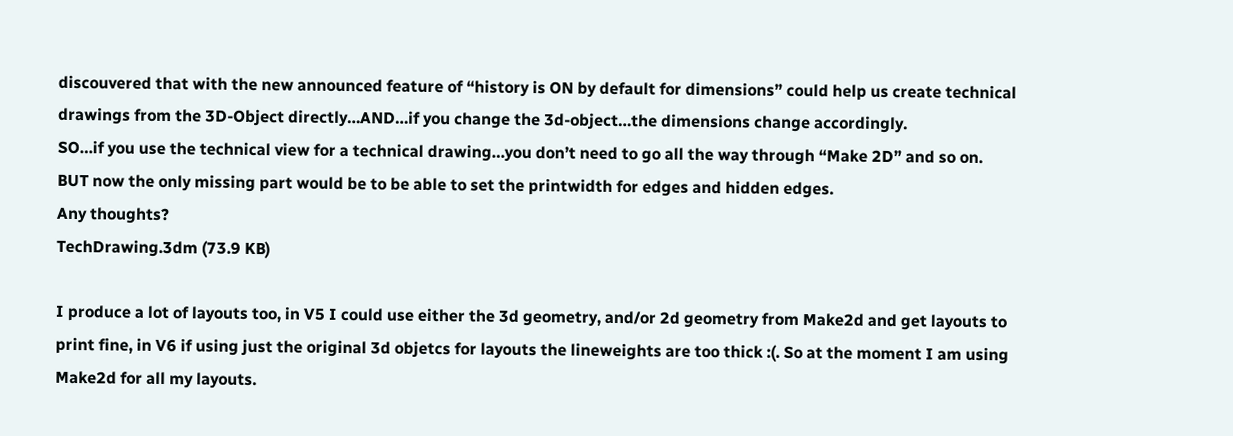discouvered that with the new announced feature of “history is ON by default for dimensions” could help us create technical drawings from the 3D-Object directly…AND…if you change the 3d-object…the dimensions change accordingly.
SO…if you use the technical view for a technical drawing…you don’t need to go all the way through “Make 2D” and so on.
BUT now the only missing part would be to be able to set the printwidth for edges and hidden edges.
Any thoughts?
TechDrawing.3dm (73.9 KB)

I produce a lot of layouts too, in V5 I could use either the 3d geometry, and/or 2d geometry from Make2d and get layouts to print fine, in V6 if using just the original 3d objetcs for layouts the lineweights are too thick :(. So at the moment I am using Make2d for all my layouts.